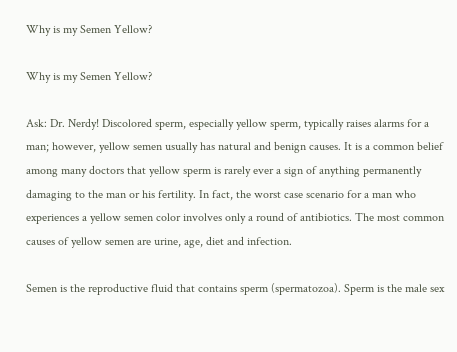Why is my Semen Yellow?

Why is my Semen Yellow?

Ask: Dr. Nerdy! Discolored sperm, especially yellow sperm, typically raises alarms for a man; however, yellow semen usually has natural and benign causes. It is a common belief among many doctors that yellow sperm is rarely ever a sign of anything permanently damaging to the man or his fertility. In fact, the worst case scenario for a man who experiences a yellow semen color involves only a round of antibiotics. The most common causes of yellow semen are urine, age, diet and infection.

Semen is the reproductive fluid that contains sperm (spermatozoa). Sperm is the male sex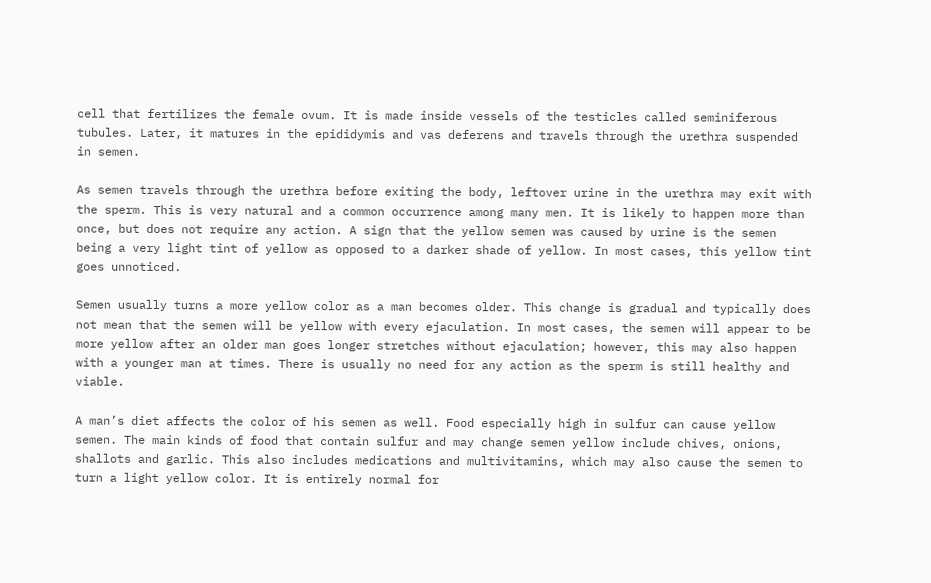cell that fertilizes the female ovum. It is made inside vessels of the testicles called seminiferous tubules. Later, it matures in the epididymis and vas deferens and travels through the urethra suspended in semen.

As semen travels through the urethra before exiting the body, leftover urine in the urethra may exit with the sperm. This is very natural and a common occurrence among many men. It is likely to happen more than once, but does not require any action. A sign that the yellow semen was caused by urine is the semen being a very light tint of yellow as opposed to a darker shade of yellow. In most cases, this yellow tint goes unnoticed.

Semen usually turns a more yellow color as a man becomes older. This change is gradual and typically does not mean that the semen will be yellow with every ejaculation. In most cases, the semen will appear to be more yellow after an older man goes longer stretches without ejaculation; however, this may also happen with a younger man at times. There is usually no need for any action as the sperm is still healthy and viable.

A man’s diet affects the color of his semen as well. Food especially high in sulfur can cause yellow semen. The main kinds of food that contain sulfur and may change semen yellow include chives, onions, shallots and garlic. This also includes medications and multivitamins, which may also cause the semen to turn a light yellow color. It is entirely normal for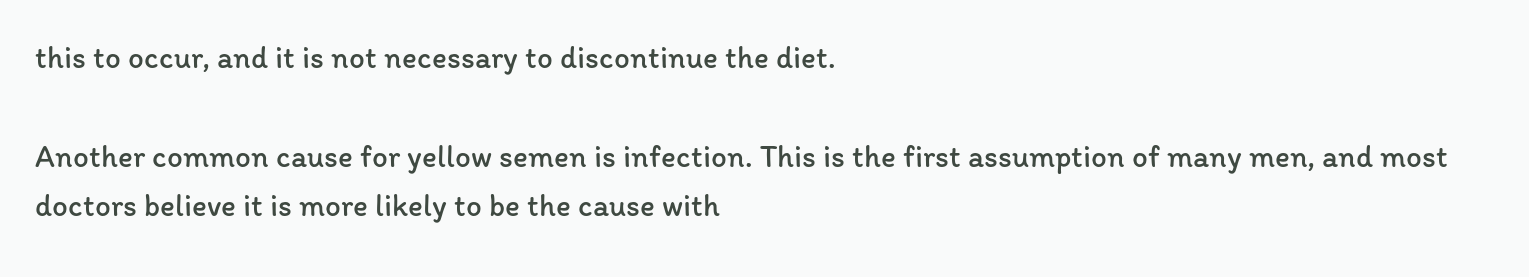this to occur, and it is not necessary to discontinue the diet.

Another common cause for yellow semen is infection. This is the first assumption of many men, and most doctors believe it is more likely to be the cause with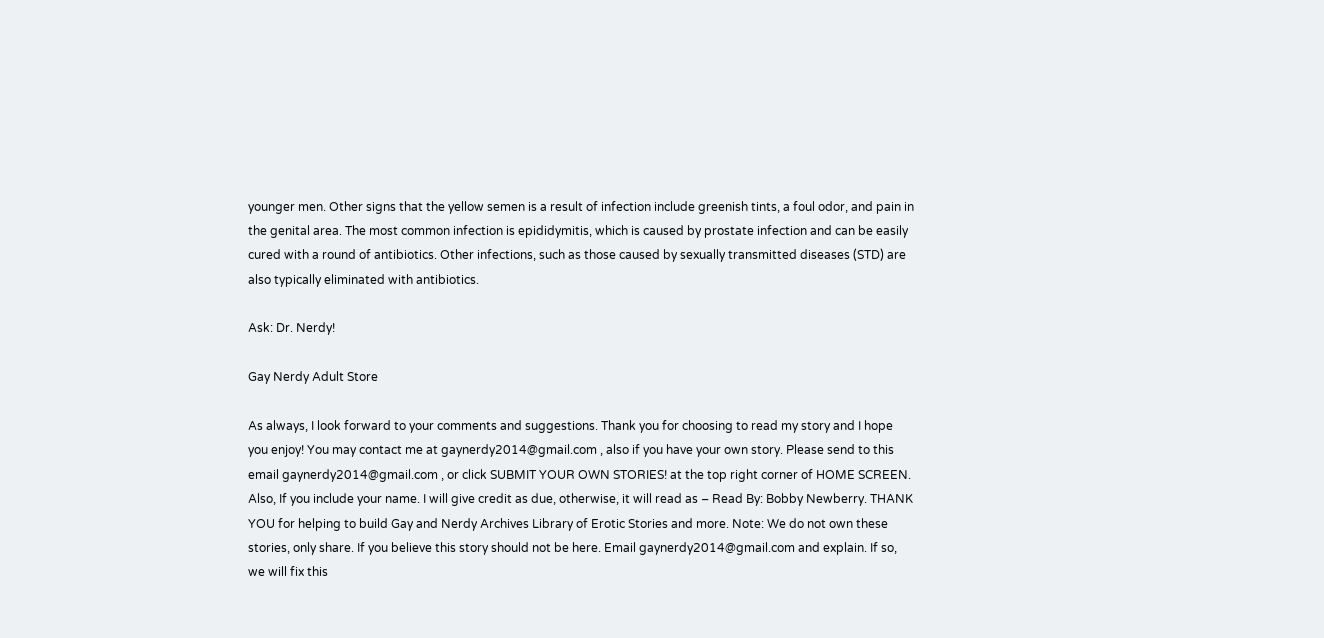younger men. Other signs that the yellow semen is a result of infection include greenish tints, a foul odor, and pain in the genital area. The most common infection is epididymitis, which is caused by prostate infection and can be easily cured with a round of antibiotics. Other infections, such as those caused by sexually transmitted diseases (STD) are also typically eliminated with antibiotics.

Ask: Dr. Nerdy!

Gay Nerdy Adult Store

As always, I look forward to your comments and suggestions. Thank you for choosing to read my story and I hope you enjoy! You may contact me at gaynerdy2014@gmail.com , also if you have your own story. Please send to this email gaynerdy2014@gmail.com , or click SUBMIT YOUR OWN STORIES! at the top right corner of HOME SCREEN. Also, If you include your name. I will give credit as due, otherwise, it will read as – Read By: Bobby Newberry. THANK YOU for helping to build Gay and Nerdy Archives Library of Erotic Stories and more. Note: We do not own these stories, only share. If you believe this story should not be here. Email gaynerdy2014@gmail.com and explain. If so, we will fix this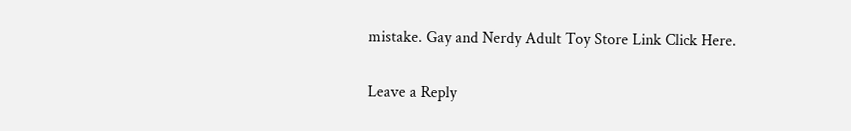mistake. Gay and Nerdy Adult Toy Store Link Click Here.

Leave a Reply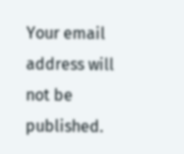Your email address will not be published.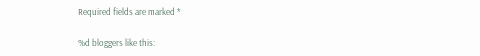Required fields are marked *

%d bloggers like this: